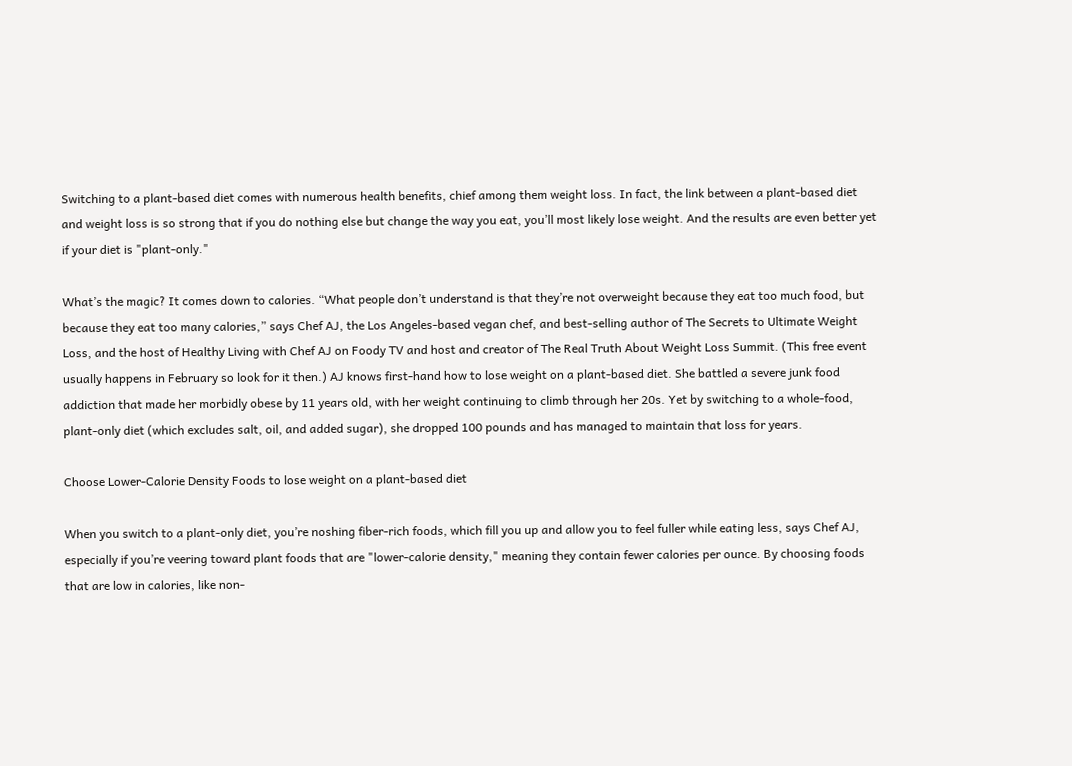Switching to a plant-based diet comes with numerous health benefits, chief among them weight loss. In fact, the link between a plant-based diet and weight loss is so strong that if you do nothing else but change the way you eat, you’ll most likely lose weight. And the results are even better yet if your diet is "plant-only."

What’s the magic? It comes down to calories. “What people don’t understand is that they’re not overweight because they eat too much food, but because they eat too many calories,” says Chef AJ, the Los Angeles-based vegan chef, and best-selling author of The Secrets to Ultimate Weight Loss, and the host of Healthy Living with Chef AJ on Foody TV and host and creator of The Real Truth About Weight Loss Summit. (This free event usually happens in February so look for it then.) AJ knows first-hand how to lose weight on a plant-based diet. She battled a severe junk food addiction that made her morbidly obese by 11 years old, with her weight continuing to climb through her 20s. Yet by switching to a whole-food, plant-only diet (which excludes salt, oil, and added sugar), she dropped 100 pounds and has managed to maintain that loss for years.

Choose Lower-Calorie Density Foods to lose weight on a plant-based diet

When you switch to a plant-only diet, you’re noshing fiber-rich foods, which fill you up and allow you to feel fuller while eating less, says Chef AJ, especially if you’re veering toward plant foods that are "lower-calorie density," meaning they contain fewer calories per ounce. By choosing foods that are low in calories, like non-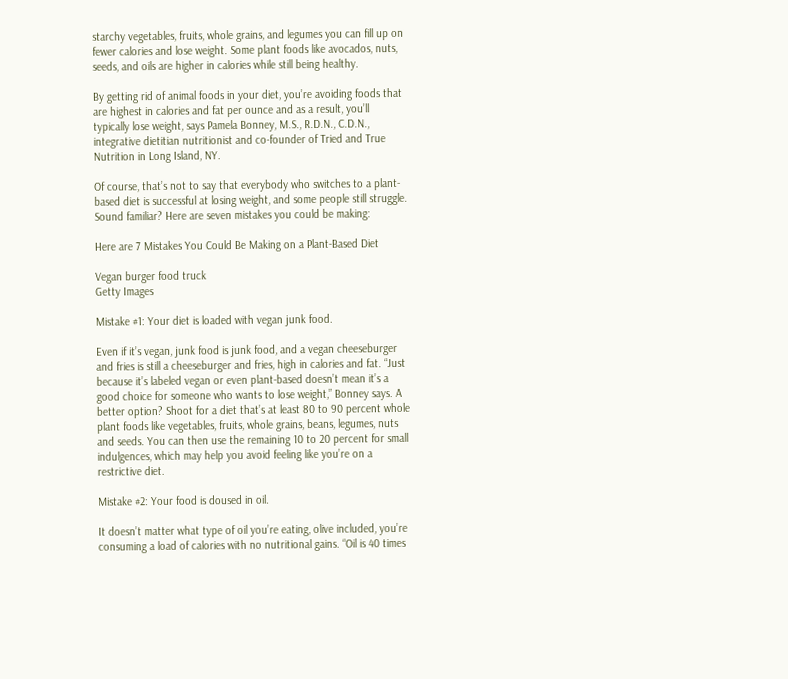starchy vegetables, fruits, whole grains, and legumes you can fill up on fewer calories and lose weight. Some plant foods like avocados, nuts, seeds, and oils are higher in calories while still being healthy.

By getting rid of animal foods in your diet, you’re avoiding foods that are highest in calories and fat per ounce and as a result, you’ll typically lose weight, says Pamela Bonney, M.S., R.D.N., C.D.N., integrative dietitian nutritionist and co-founder of Tried and True Nutrition in Long Island, NY.

Of course, that’s not to say that everybody who switches to a plant-based diet is successful at losing weight, and some people still struggle. Sound familiar? Here are seven mistakes you could be making:

Here are 7 Mistakes You Could Be Making on a Plant-Based Diet

Vegan burger food truck
Getty Images

Mistake #1: Your diet is loaded with vegan junk food.

Even if it’s vegan, junk food is junk food, and a vegan cheeseburger and fries is still a cheeseburger and fries, high in calories and fat. “Just because it’s labeled vegan or even plant-based doesn’t mean it’s a good choice for someone who wants to lose weight,” Bonney says. A better option? Shoot for a diet that’s at least 80 to 90 percent whole plant foods like vegetables, fruits, whole grains, beans, legumes, nuts and seeds. You can then use the remaining 10 to 20 percent for small indulgences, which may help you avoid feeling like you’re on a restrictive diet.

Mistake #2: Your food is doused in oil.

It doesn’t matter what type of oil you’re eating, olive included, you’re consuming a load of calories with no nutritional gains. “Oil is 40 times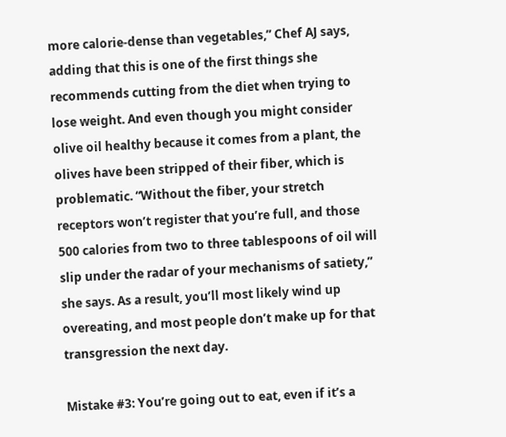more calorie-dense than vegetables,” Chef AJ says, adding that this is one of the first things she recommends cutting from the diet when trying to lose weight. And even though you might consider olive oil healthy because it comes from a plant, the olives have been stripped of their fiber, which is problematic. “Without the fiber, your stretch receptors won’t register that you’re full, and those 500 calories from two to three tablespoons of oil will slip under the radar of your mechanisms of satiety,” she says. As a result, you’ll most likely wind up overeating, and most people don’t make up for that transgression the next day.

Mistake #3: You’re going out to eat, even if it’s a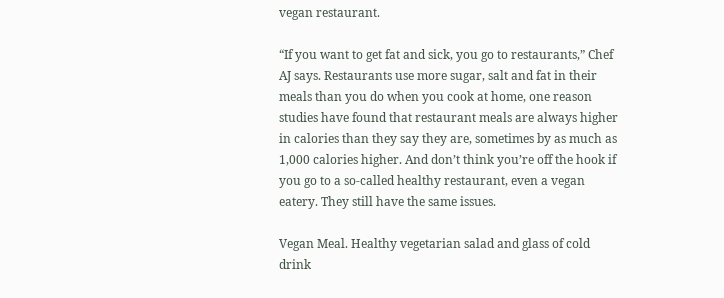vegan restaurant.

“If you want to get fat and sick, you go to restaurants,” Chef AJ says. Restaurants use more sugar, salt and fat in their meals than you do when you cook at home, one reason studies have found that restaurant meals are always higher in calories than they say they are, sometimes by as much as 1,000 calories higher. And don’t think you’re off the hook if you go to a so-called healthy restaurant, even a vegan eatery. They still have the same issues.

Vegan Meal. Healthy vegetarian salad and glass of cold drink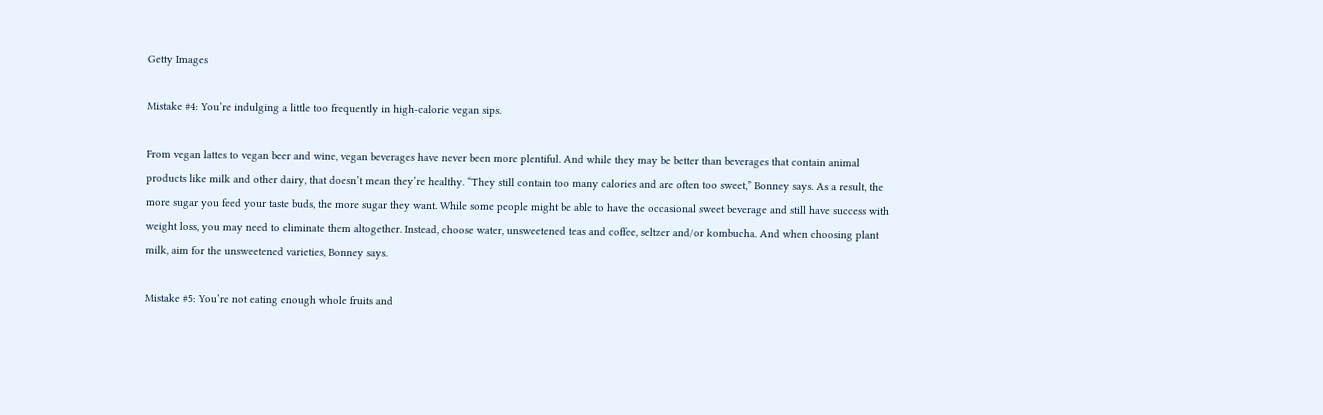Getty Images

Mistake #4: You’re indulging a little too frequently in high-calorie vegan sips.

From vegan lattes to vegan beer and wine, vegan beverages have never been more plentiful. And while they may be better than beverages that contain animal products like milk and other dairy, that doesn’t mean they’re healthy. “They still contain too many calories and are often too sweet,” Bonney says. As a result, the more sugar you feed your taste buds, the more sugar they want. While some people might be able to have the occasional sweet beverage and still have success with weight loss, you may need to eliminate them altogether. Instead, choose water, unsweetened teas and coffee, seltzer and/or kombucha. And when choosing plant milk, aim for the unsweetened varieties, Bonney says.

Mistake #5: You’re not eating enough whole fruits and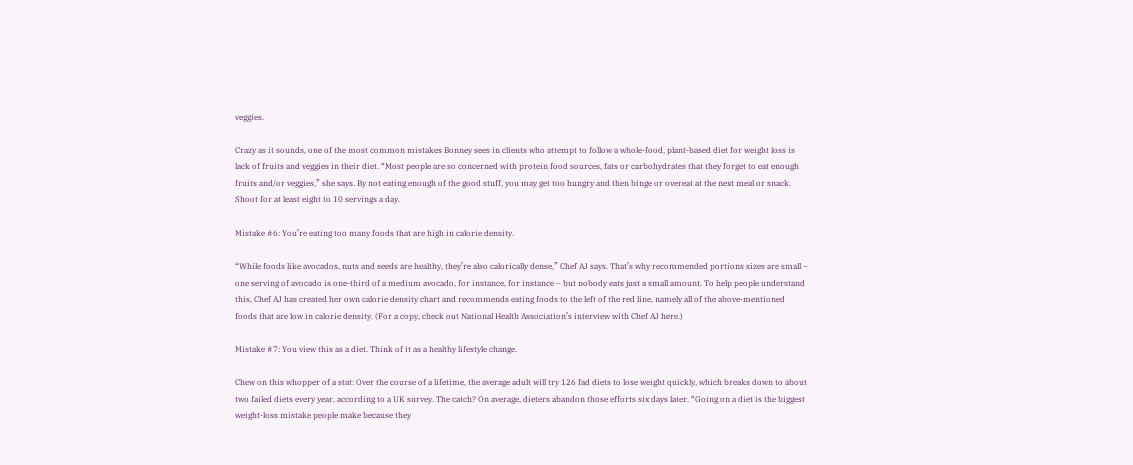veggies.

Crazy as it sounds, one of the most common mistakes Bonney sees in clients who attempt to follow a whole-food, plant-based diet for weight loss is lack of fruits and veggies in their diet. “Most people are so concerned with protein food sources, fats or carbohydrates that they forget to eat enough fruits and/or veggies,” she says. By not eating enough of the good stuff, you may get too hungry and then binge or overeat at the next meal or snack. Shoot for at least eight to 10 servings a day.

Mistake #6: You’re eating too many foods that are high in calorie density.

“While foods like avocados, nuts and seeds are healthy, they’re also calorically dense,” Chef AJ says. That’s why recommended portions sizes are small – one serving of avocado is one-third of a medium avocado, for instance, for instance – but nobody eats just a small amount. To help people understand this, Chef AJ has created her own calorie density chart and recommends eating foods to the left of the red line, namely all of the above-mentioned foods that are low in calorie density. (For a copy, check out National Health Association’s interview with Chef AJ here.)

Mistake #7: You view this as a diet. Think of it as a healthy lifestyle change.

Chew on this whopper of a stat: Over the course of a lifetime, the average adult will try 126 fad diets to lose weight quickly, which breaks down to about two failed diets every year, according to a UK survey. The catch? On average, dieters abandon those efforts six days later. “Going on a diet is the biggest weight-loss mistake people make because they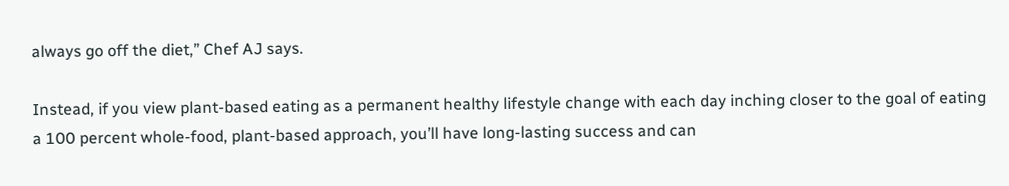always go off the diet,” Chef AJ says.

Instead, if you view plant-based eating as a permanent healthy lifestyle change with each day inching closer to the goal of eating a 100 percent whole-food, plant-based approach, you’ll have long-lasting success and can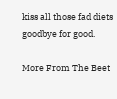kiss all those fad diets goodbye for good.

More From The Beet